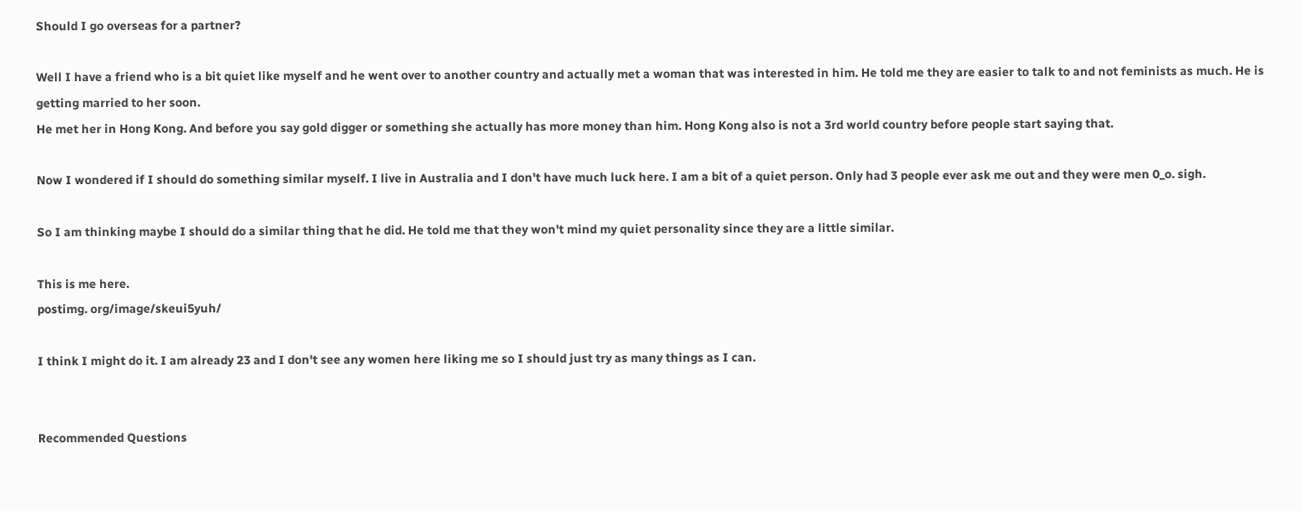Should I go overseas for a partner?

Well I have a friend who is a bit quiet like myself and he went over to another country and actually met a woman that was interested in him. He told me they are easier to talk to and not feminists as much. He is getting married to her soon.
He met her in Hong Kong. And before you say gold digger or something she actually has more money than him. Hong Kong also is not a 3rd world country before people start saying that.

Now I wondered if I should do something similar myself. I live in Australia and I don't have much luck here. I am a bit of a quiet person. Only had 3 people ever ask me out and they were men 0_o. sigh.

So I am thinking maybe I should do a similar thing that he did. He told me that they won't mind my quiet personality since they are a little similar.

This is me here.
postimg. org/image/skeui5yuh/

I think I might do it. I am already 23 and I don't see any women here liking me so I should just try as many things as I can.


Recommended Questions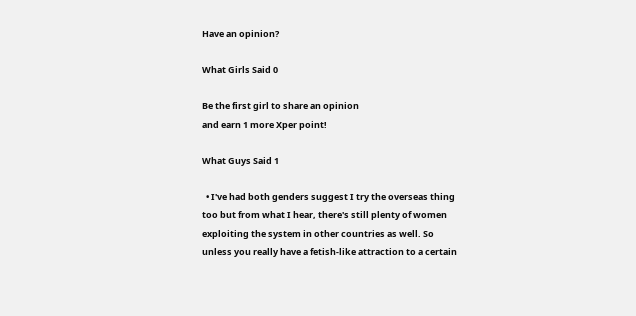Have an opinion?

What Girls Said 0

Be the first girl to share an opinion
and earn 1 more Xper point!

What Guys Said 1

  • I've had both genders suggest I try the overseas thing too but from what I hear, there's still plenty of women exploiting the system in other countries as well. So unless you really have a fetish-like attraction to a certain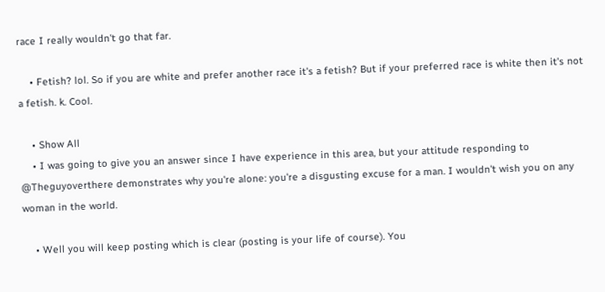race I really wouldn't go that far.

    • Fetish? lol. So if you are white and prefer another race it's a fetish? But if your preferred race is white then it's not a fetish. k. Cool.

    • Show All
    • I was going to give you an answer since I have experience in this area, but your attitude responding to @Theguyoverthere demonstrates why you're alone: you're a disgusting excuse for a man. I wouldn't wish you on any woman in the world.

    • Well you will keep posting which is clear (posting is your life of course). You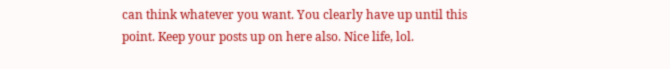can think whatever you want. You clearly have up until this point. Keep your posts up on here also. Nice life, lol.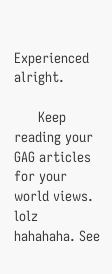Experienced alright.

      Keep reading your GAG articles for your world views. lolz hahahaha. See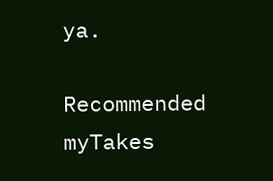ya.

Recommended myTakes